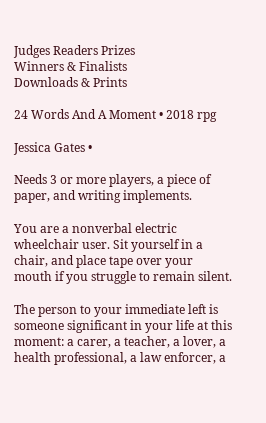Judges Readers Prizes
Winners & Finalists
Downloads & Prints

24 Words And A Moment • 2018 rpg

Jessica Gates •

Needs 3 or more players, a piece of paper, and writing implements.

You are a nonverbal electric wheelchair user. Sit yourself in a chair, and place tape over your mouth if you struggle to remain silent.

The person to your immediate left is someone significant in your life at this moment: a carer, a teacher, a lover, a health professional, a law enforcer, a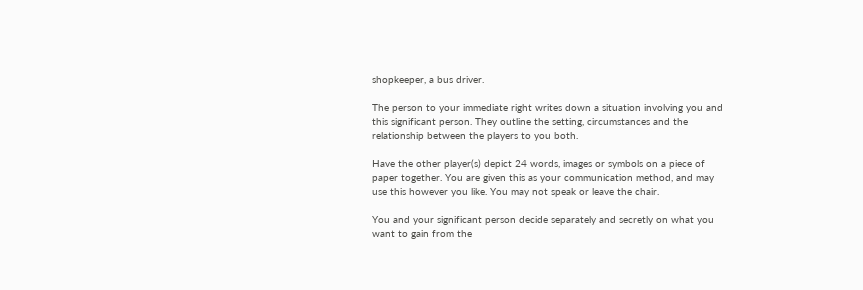shopkeeper, a bus driver.

The person to your immediate right writes down a situation involving you and this significant person. They outline the setting, circumstances and the relationship between the players to you both.

Have the other player(s) depict 24 words, images or symbols on a piece of paper together. You are given this as your communication method, and may use this however you like. You may not speak or leave the chair.

You and your significant person decide separately and secretly on what you want to gain from the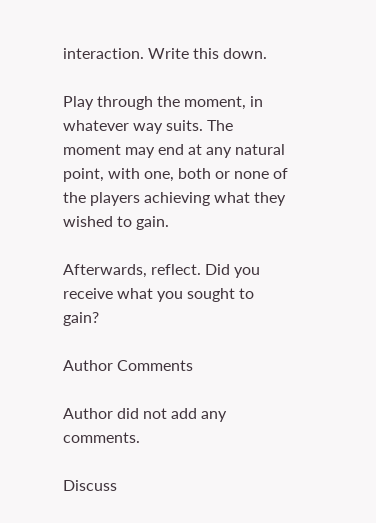interaction. Write this down.

Play through the moment, in whatever way suits. The moment may end at any natural point, with one, both or none of the players achieving what they wished to gain.

Afterwards, reflect. Did you receive what you sought to gain?

Author Comments

Author did not add any comments.

Discuss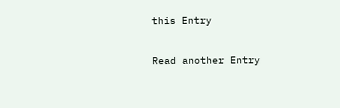this Entry

Read another Entry